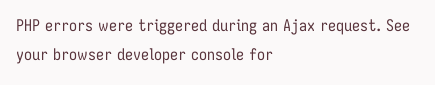PHP errors were triggered during an Ajax request. See your browser developer console for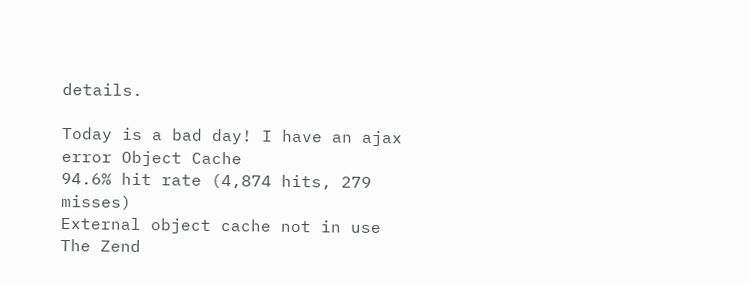details.

Today is a bad day! I have an ajax error Object Cache
94.6% hit rate (4,874 hits, 279 misses)
External object cache not in use
The Zend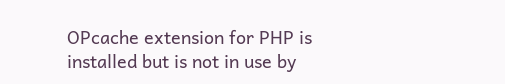OPcache extension for PHP is installed but is not in use by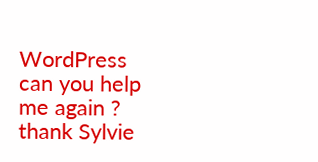WordPress
can you help me again ?
thank Sylvie